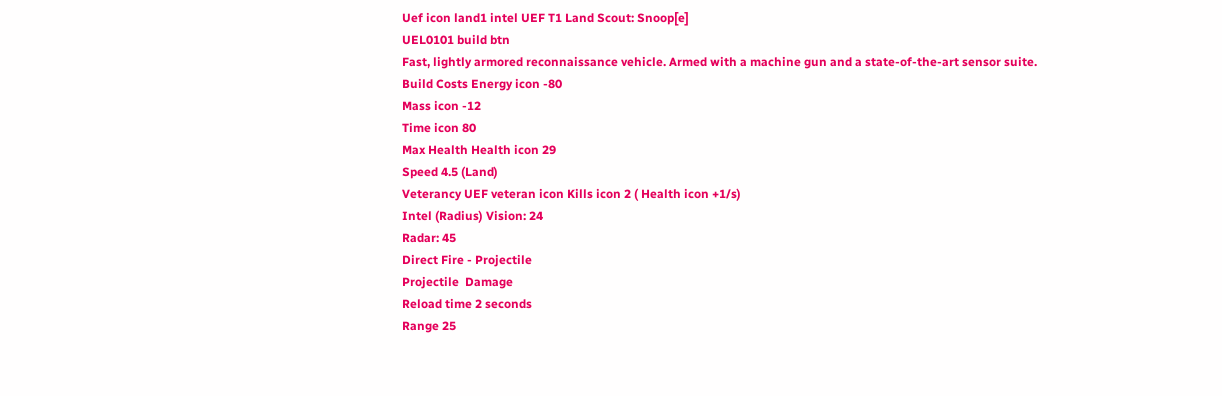Uef icon land1 intel UEF T1 Land Scout: Snoop[e]
UEL0101 build btn
Fast, lightly armored reconnaissance vehicle. Armed with a machine gun and a state-of-the-art sensor suite.
Build Costs Energy icon -80
Mass icon -12
Time icon 80
Max Health Health icon 29
Speed 4.5 (Land)
Veterancy UEF veteran icon Kills icon 2 ( Health icon +1/s)
Intel (Radius) Vision: 24
Radar: 45
Direct Fire - Projectile
Projectile  Damage
Reload time 2 seconds
Range 25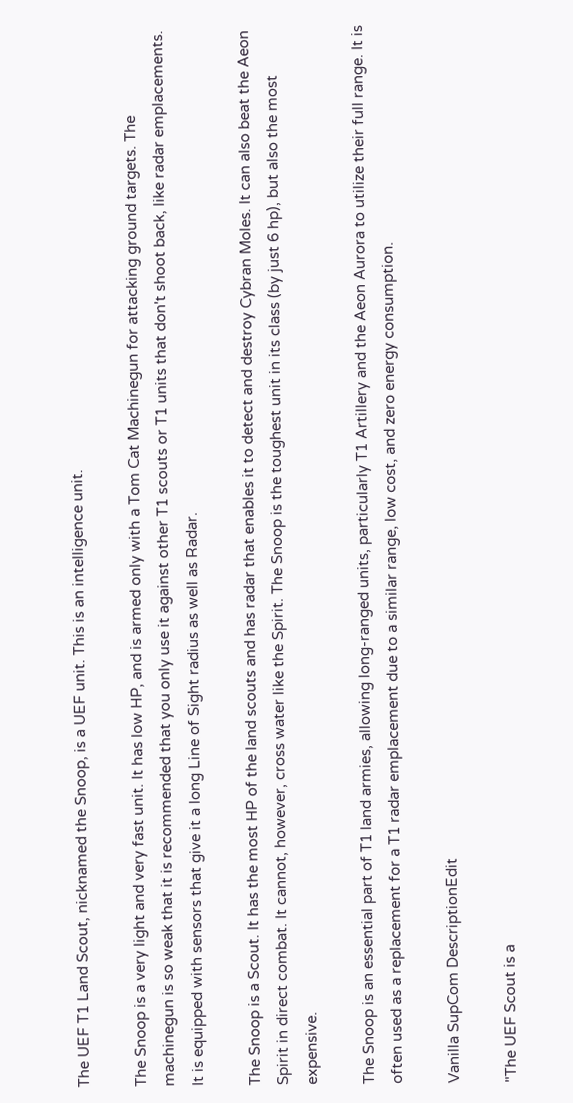The UEF T1 Land Scout, nicknamed the Snoop, is a UEF unit. This is an intelligence unit.

The Snoop is a very light and very fast unit. It has low HP, and is armed only with a Tom Cat Machinegun for attacking ground targets. The machinegun is so weak that it is recommended that you only use it against other T1 scouts or T1 units that don't shoot back, like radar emplacements. It is equipped with sensors that give it a long Line of Sight radius as well as Radar.

The Snoop is a Scout. It has the most HP of the land scouts and has radar that enables it to detect and destroy Cybran Moles. It can also beat the Aeon Spirit in direct combat. It cannot, however, cross water like the Spirit. The Snoop is the toughest unit in its class (by just 6 hp), but also the most expensive.

The Snoop is an essential part of T1 land armies, allowing long-ranged units, particularly T1 Artillery and the Aeon Aurora to utilize their full range. It is often used as a replacement for a T1 radar emplacement due to a similar range, low cost, and zero energy consumption.

Vanilla SupCom DescriptionEdit

"The UEF Scout is a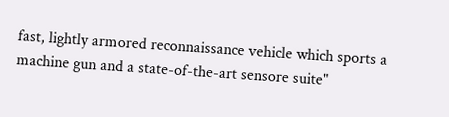fast, lightly armored reconnaissance vehicle which sports a machine gun and a state-of-the-art sensore suite"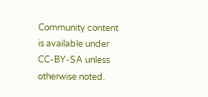Community content is available under CC-BY-SA unless otherwise noted.